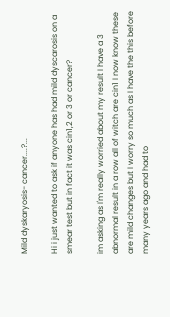Mild dyskaryosis- cancer....?...

Hi i just wanted to ask if anyone has had mild dyscarosis on a smear test but in fact it was cin1,2 or 3 or cancer?

im asking as I'm really worried about my result I have a 3 abnormal result in a row all of witch are cin1 I now know these are mild changes but I worry so much as I have the this before many years ago and had to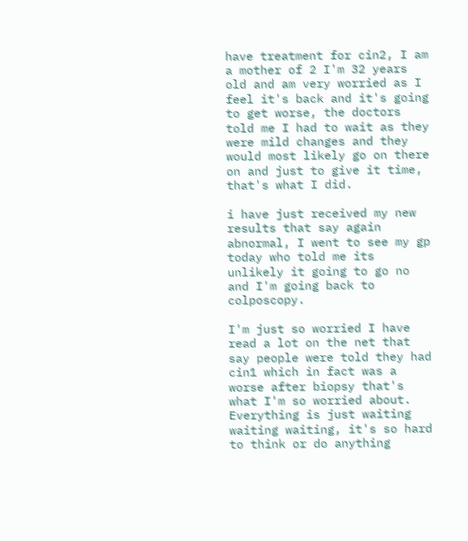have treatment for cin2, I am a mother of 2 I'm 32 years old and am very worried as I feel it's back and it's going to get worse, the doctors told me I had to wait as they were mild changes and they would most likely go on there on and just to give it time, that's what I did.

i have just received my new results that say again abnormal, I went to see my gp today who told me its unlikely it going to go no and I'm going back to colposcopy.

I'm just so worried I have read a lot on the net that say people were told they had cin1 which in fact was a worse after biopsy that's what I'm so worried about. Everything is just waiting waiting waiting, it's so hard to think or do anything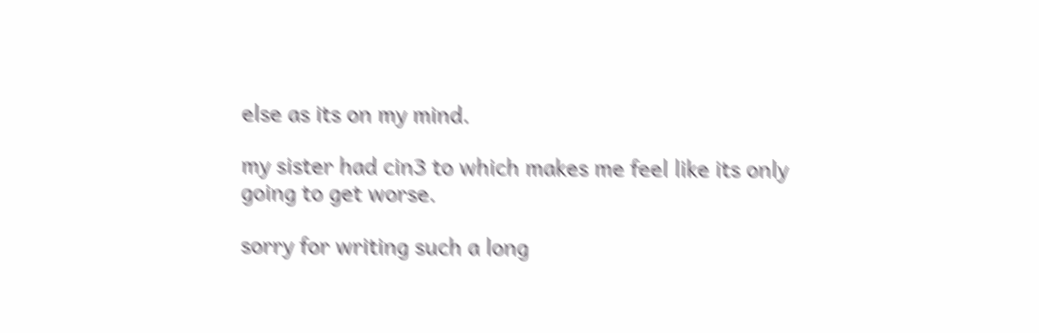else as its on my mind.

my sister had cin3 to which makes me feel like its only going to get worse.

sorry for writing such a long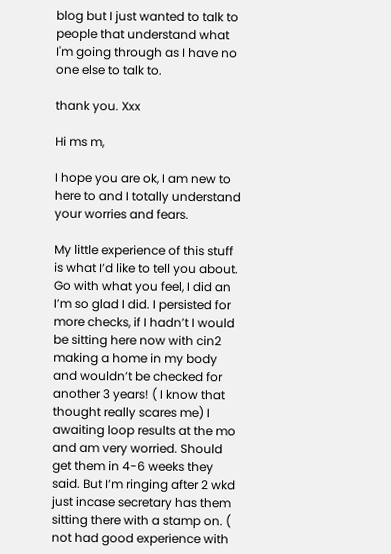blog but I just wanted to talk to people that understand what I'm going through as I have no one else to talk to.

thank you. Xxx

Hi ms m,

I hope you are ok, I am new to here to and I totally understand your worries and fears.

My little experience of this stuff is what I’d like to tell you about. Go with what you feel, I did an I’m so glad I did. I persisted for more checks, if I hadn’t I would be sitting here now with cin2 making a home in my body and wouldn’t be checked for another 3 years! ( I know that thought really scares me) I awaiting loop results at the mo and am very worried. Should get them in 4-6 weeks they said. But I’m ringing after 2 wkd just incase secretary has them sitting there with a stamp on. ( not had good experience with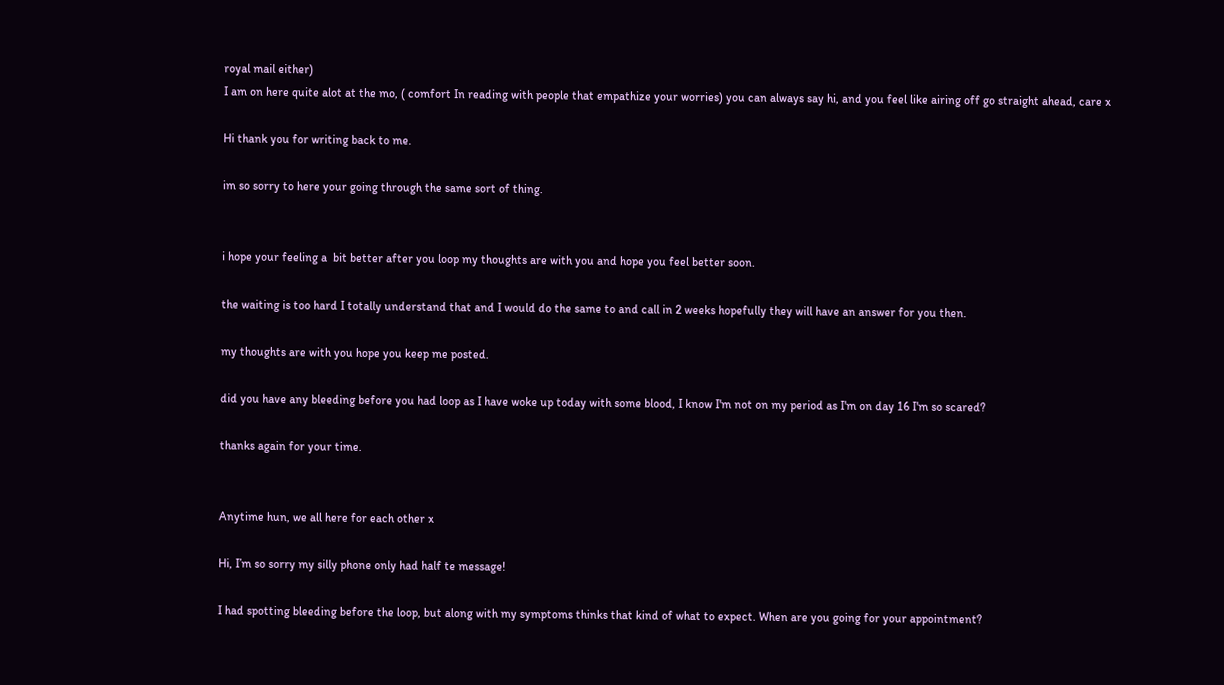royal mail either)
I am on here quite alot at the mo, ( comfort In reading with people that empathize your worries) you can always say hi, and you feel like airing off go straight ahead, care x

Hi thank you for writing back to me.

im so sorry to here your going through the same sort of thing.


i hope your feeling a  bit better after you loop my thoughts are with you and hope you feel better soon.

the waiting is too hard I totally understand that and I would do the same to and call in 2 weeks hopefully they will have an answer for you then.

my thoughts are with you hope you keep me posted.

did you have any bleeding before you had loop as I have woke up today with some blood, I know I'm not on my period as I'm on day 16 I'm so scared?

thanks again for your time.


Anytime hun, we all here for each other x

Hi, I’m so sorry my silly phone only had half te message!

I had spotting bleeding before the loop, but along with my symptoms thinks that kind of what to expect. When are you going for your appointment?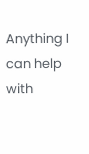Anything I can help with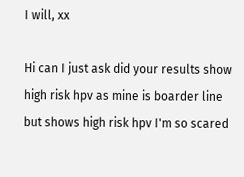I will, xx

Hi can I just ask did your results show high risk hpv as mine is boarder line but shows high risk hpv I'm so scared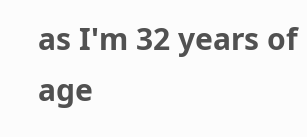as I'm 32 years of age